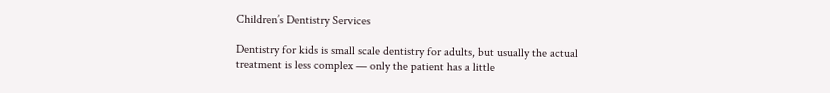Children’s Dentistry Services

Dentistry for kids is small scale dentistry for adults, but usually the actual treatment is less complex — only the patient has a little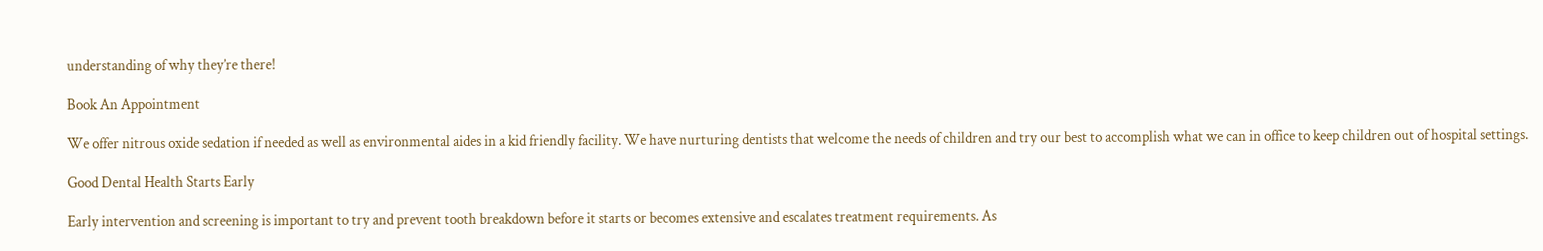understanding of why they’re there!

Book An Appointment

We offer nitrous oxide sedation if needed as well as environmental aides in a kid friendly facility. We have nurturing dentists that welcome the needs of children and try our best to accomplish what we can in office to keep children out of hospital settings.

Good Dental Health Starts Early

Early intervention and screening is important to try and prevent tooth breakdown before it starts or becomes extensive and escalates treatment requirements. As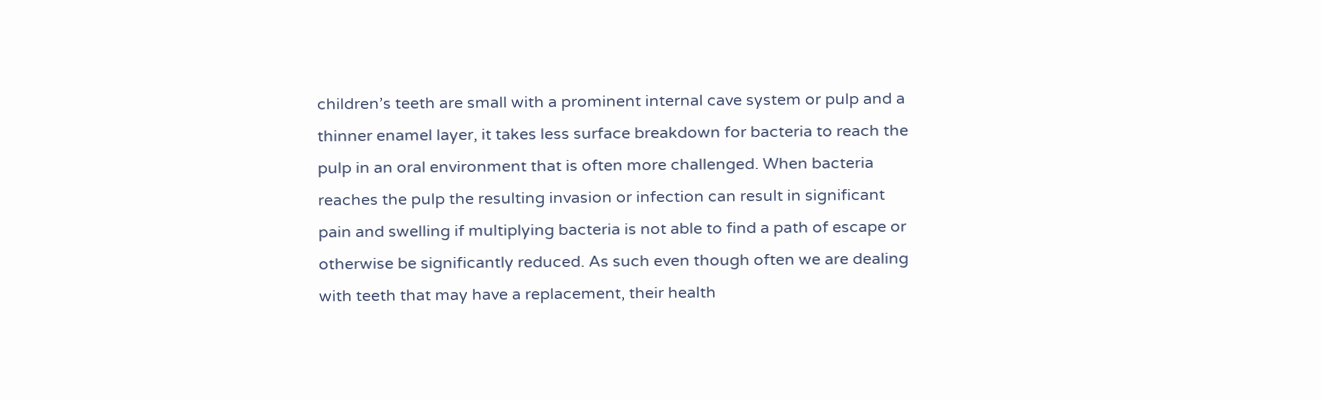children’s teeth are small with a prominent internal cave system or pulp and a thinner enamel layer, it takes less surface breakdown for bacteria to reach the pulp in an oral environment that is often more challenged. When bacteria reaches the pulp the resulting invasion or infection can result in significant pain and swelling if multiplying bacteria is not able to find a path of escape or otherwise be significantly reduced. As such even though often we are dealing with teeth that may have a replacement, their health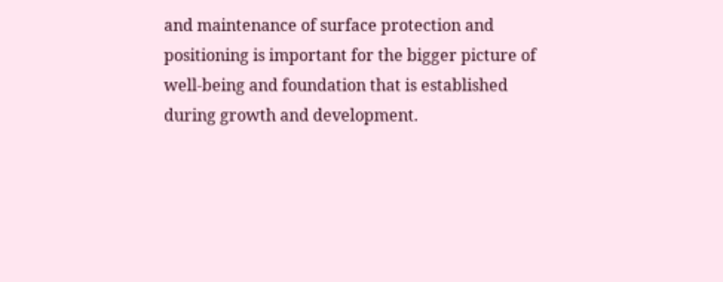and maintenance of surface protection and positioning is important for the bigger picture of well-being and foundation that is established during growth and development.